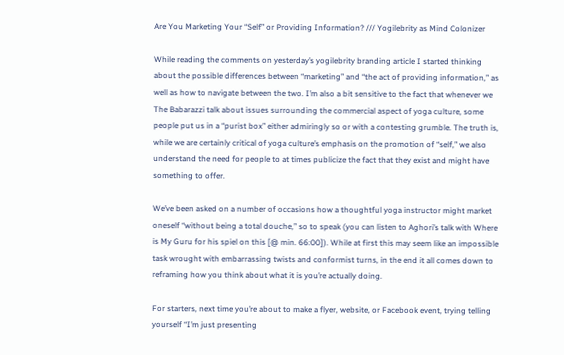Are You Marketing Your “Self” or Providing Information? /// Yogilebrity as Mind Colonizer

While reading the comments on yesterday’s yogilebrity branding article I started thinking about the possible differences between “marketing” and “the act of providing information,” as well as how to navigate between the two. I’m also a bit sensitive to the fact that whenever we The Babarazzi talk about issues surrounding the commercial aspect of yoga culture, some people put us in a “purist box” either admiringly so or with a contesting grumble. The truth is, while we are certainly critical of yoga culture’s emphasis on the promotion of “self,” we also understand the need for people to at times publicize the fact that they exist and might have something to offer.

We’ve been asked on a number of occasions how a thoughtful yoga instructor might market oneself “without being a total douche,” so to speak (you can listen to Aghori’s talk with Where is My Guru for his spiel on this [@ min. 66:00]). While at first this may seem like an impossible task wrought with embarrassing twists and conformist turns, in the end it all comes down to reframing how you think about what it is you’re actually doing.

For starters, next time you’re about to make a flyer, website, or Facebook event, trying telling yourself “I’m just presenting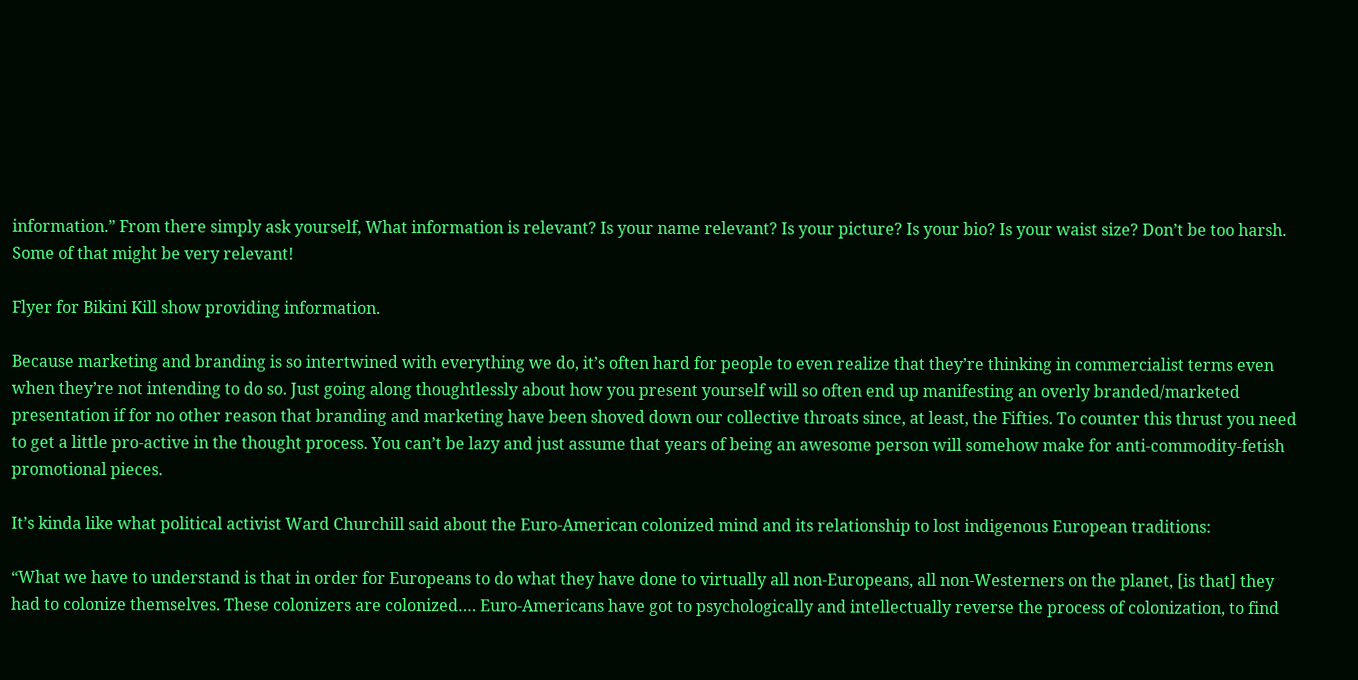information.” From there simply ask yourself, What information is relevant? Is your name relevant? Is your picture? Is your bio? Is your waist size? Don’t be too harsh. Some of that might be very relevant!

Flyer for Bikini Kill show providing information.

Because marketing and branding is so intertwined with everything we do, it’s often hard for people to even realize that they’re thinking in commercialist terms even when they’re not intending to do so. Just going along thoughtlessly about how you present yourself will so often end up manifesting an overly branded/marketed presentation if for no other reason that branding and marketing have been shoved down our collective throats since, at least, the Fifties. To counter this thrust you need to get a little pro-active in the thought process. You can’t be lazy and just assume that years of being an awesome person will somehow make for anti-commodity-fetish promotional pieces.

It’s kinda like what political activist Ward Churchill said about the Euro-American colonized mind and its relationship to lost indigenous European traditions:

“What we have to understand is that in order for Europeans to do what they have done to virtually all non-Europeans, all non-Westerners on the planet, [is that] they had to colonize themselves. These colonizers are colonized…. Euro-Americans have got to psychologically and intellectually reverse the process of colonization, to find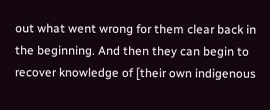out what went wrong for them clear back in the beginning. And then they can begin to recover knowledge of [their own indigenous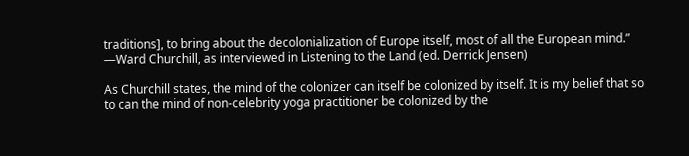traditions], to bring about the decolonialization of Europe itself, most of all the European mind.”
—Ward Churchill, as interviewed in Listening to the Land (ed. Derrick Jensen)

As Churchill states, the mind of the colonizer can itself be colonized by itself. It is my belief that so to can the mind of non-celebrity yoga practitioner be colonized by the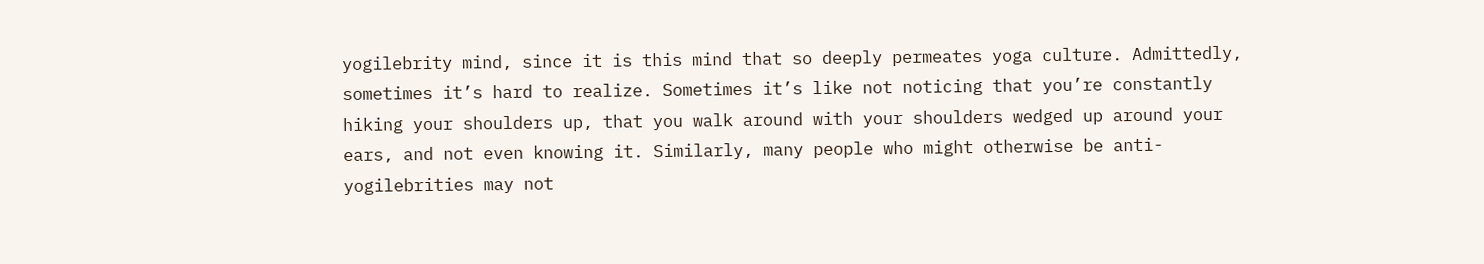yogilebrity mind, since it is this mind that so deeply permeates yoga culture. Admittedly, sometimes it’s hard to realize. Sometimes it’s like not noticing that you’re constantly hiking your shoulders up, that you walk around with your shoulders wedged up around your ears, and not even knowing it. Similarly, many people who might otherwise be anti-yogilebrities may not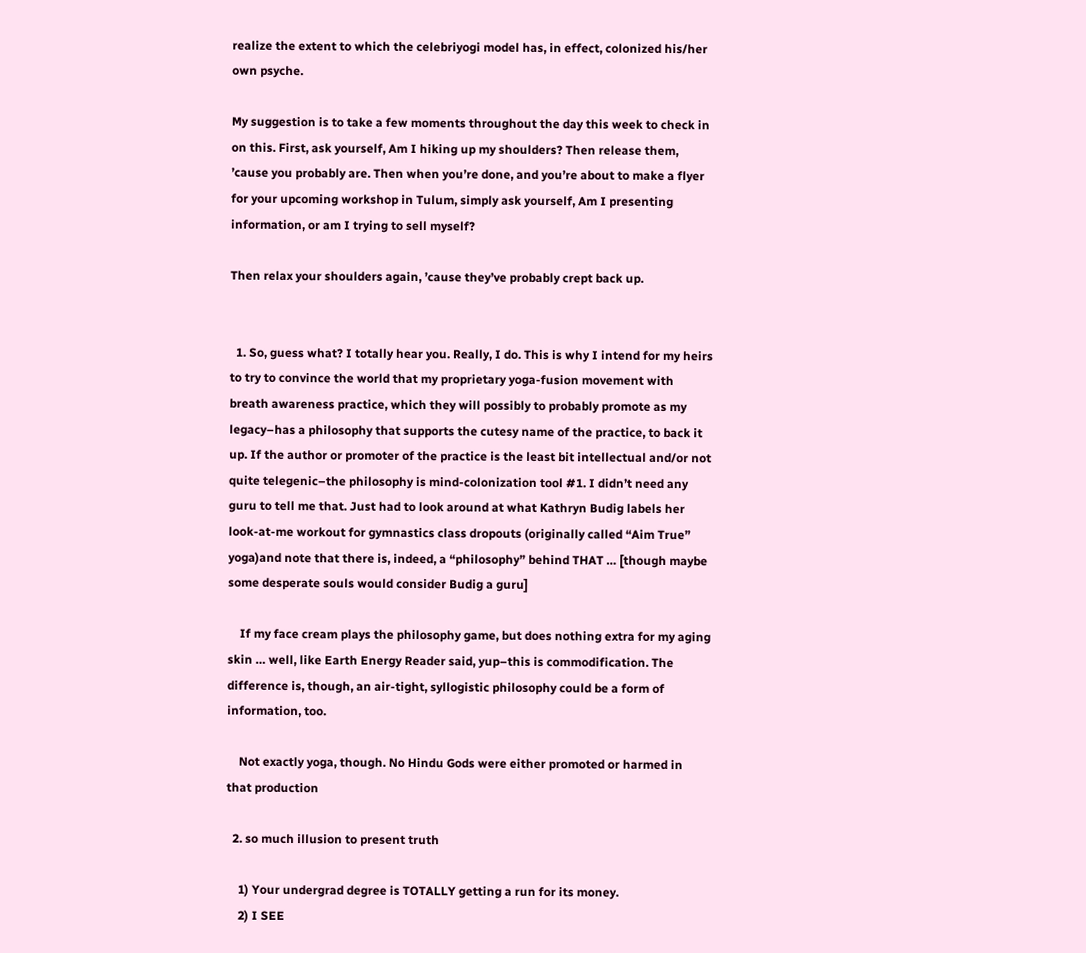realize the extent to which the celebriyogi model has, in effect, colonized his/her own psyche.

My suggestion is to take a few moments throughout the day this week to check in on this. First, ask yourself, Am I hiking up my shoulders? Then release them, ’cause you probably are. Then when you’re done, and you’re about to make a flyer for your upcoming workshop in Tulum, simply ask yourself, Am I presenting information, or am I trying to sell myself?

Then relax your shoulders again, ’cause they’ve probably crept back up.


  1. So, guess what? I totally hear you. Really, I do. This is why I intend for my heirs to try to convince the world that my proprietary yoga-fusion movement with breath awareness practice, which they will possibly to probably promote as my legacy–has a philosophy that supports the cutesy name of the practice, to back it up. If the author or promoter of the practice is the least bit intellectual and/or not quite telegenic–the philosophy is mind-colonization tool #1. I didn’t need any guru to tell me that. Just had to look around at what Kathryn Budig labels her look-at-me workout for gymnastics class dropouts (originally called “Aim True” yoga)and note that there is, indeed, a “philosophy” behind THAT … [though maybe some desperate souls would consider Budig a guru]

    If my face cream plays the philosophy game, but does nothing extra for my aging skin … well, like Earth Energy Reader said, yup–this is commodification. The difference is, though, an air-tight, syllogistic philosophy could be a form of information, too.

    Not exactly yoga, though. No Hindu Gods were either promoted or harmed in that production

  2. so much illusion to present truth

    1) Your undergrad degree is TOTALLY getting a run for its money.
    2) I SEE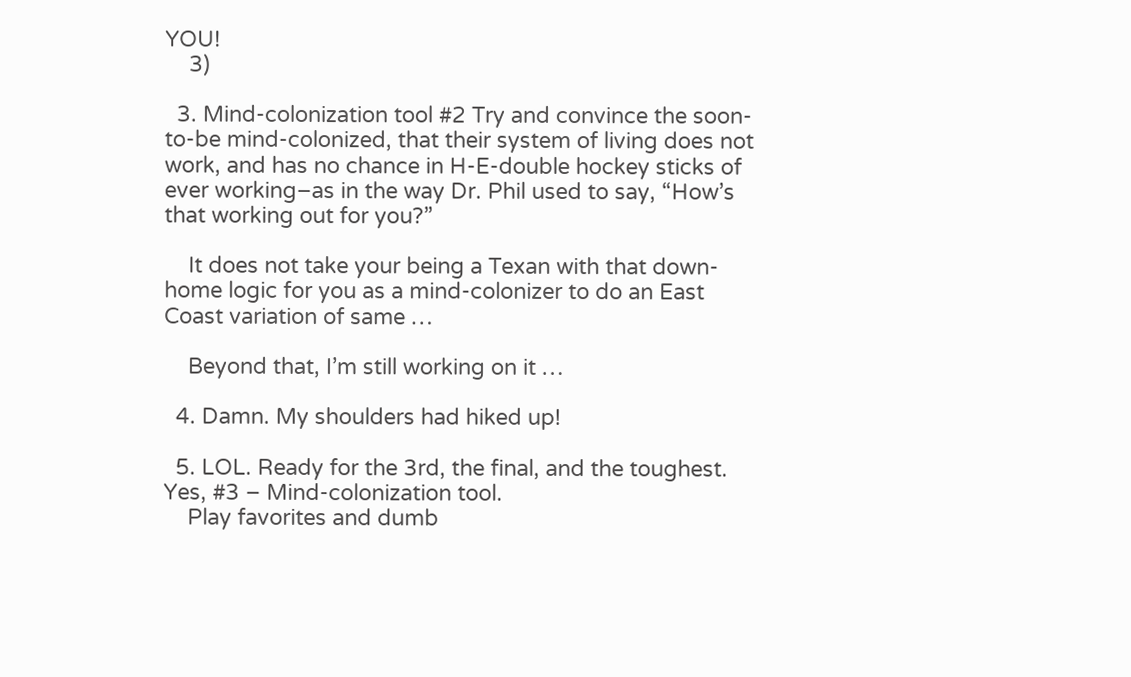YOU!
    3)

  3. Mind-colonization tool #2 Try and convince the soon-to-be mind-colonized, that their system of living does not work, and has no chance in H-E-double hockey sticks of ever working–as in the way Dr. Phil used to say, “How’s that working out for you?”

    It does not take your being a Texan with that down-home logic for you as a mind-colonizer to do an East Coast variation of same …

    Beyond that, I’m still working on it …

  4. Damn. My shoulders had hiked up!

  5. LOL. Ready for the 3rd, the final, and the toughest. Yes, #3 – Mind-colonization tool.
    Play favorites and dumb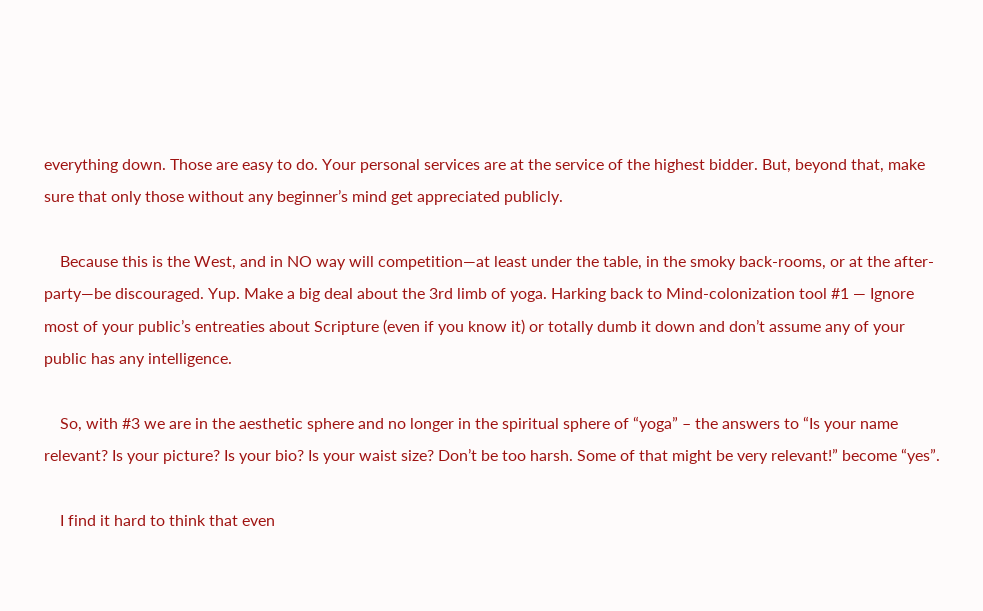everything down. Those are easy to do. Your personal services are at the service of the highest bidder. But, beyond that, make sure that only those without any beginner’s mind get appreciated publicly.

    Because this is the West, and in NO way will competition—at least under the table, in the smoky back-rooms, or at the after-party—be discouraged. Yup. Make a big deal about the 3rd limb of yoga. Harking back to Mind-colonization tool #1 — Ignore most of your public’s entreaties about Scripture (even if you know it) or totally dumb it down and don’t assume any of your public has any intelligence.

    So, with #3 we are in the aesthetic sphere and no longer in the spiritual sphere of “yoga” – the answers to “Is your name relevant? Is your picture? Is your bio? Is your waist size? Don’t be too harsh. Some of that might be very relevant!” become “yes”.

    I find it hard to think that even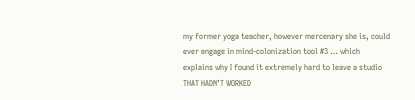my former yoga teacher, however mercenary she is, could ever engage in mind-colonization tool #3 … which explains why I found it extremely hard to leave a studio THAT HADN’T WORKED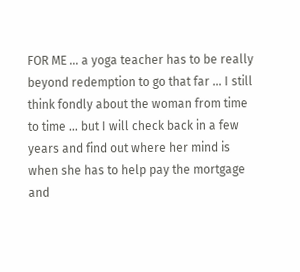FOR ME … a yoga teacher has to be really beyond redemption to go that far … I still think fondly about the woman from time to time … but I will check back in a few years and find out where her mind is when she has to help pay the mortgage and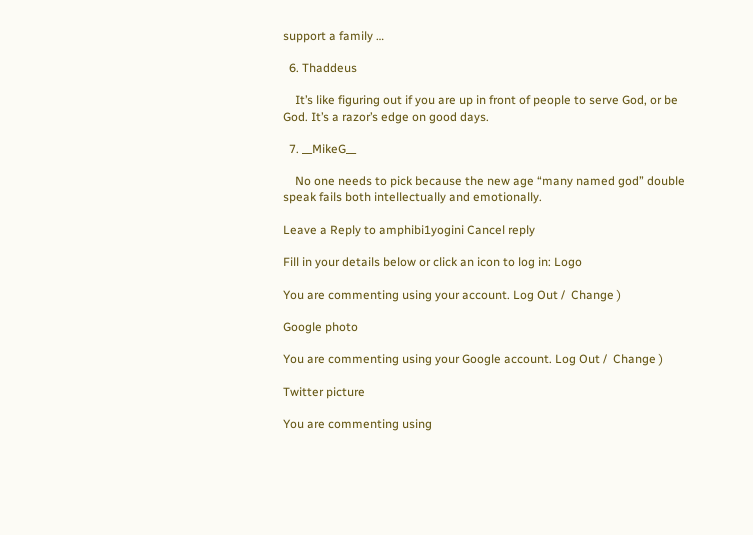support a family …

  6. Thaddeus

    It’s like figuring out if you are up in front of people to serve God, or be God. It’s a razor’s edge on good days.

  7. __MikeG__

    No one needs to pick because the new age “many named god” double speak fails both intellectually and emotionally.

Leave a Reply to amphibi1yogini Cancel reply

Fill in your details below or click an icon to log in: Logo

You are commenting using your account. Log Out /  Change )

Google photo

You are commenting using your Google account. Log Out /  Change )

Twitter picture

You are commenting using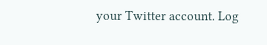your Twitter account. Log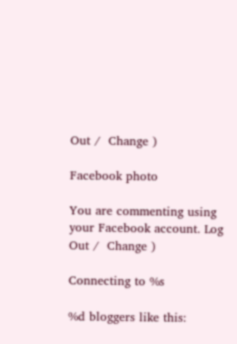Out /  Change )

Facebook photo

You are commenting using your Facebook account. Log Out /  Change )

Connecting to %s

%d bloggers like this: